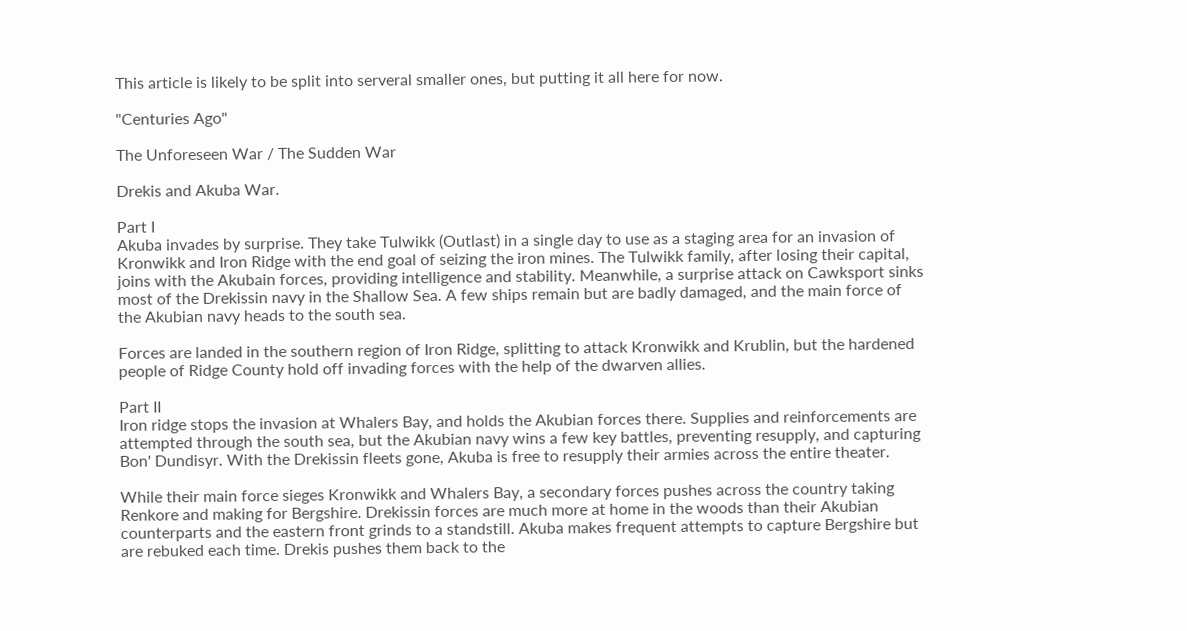This article is likely to be split into serveral smaller ones, but putting it all here for now.

"Centuries Ago"

The Unforeseen War / The Sudden War

Drekis and Akuba War.

Part I
Akuba invades by surprise. They take Tulwikk (Outlast) in a single day to use as a staging area for an invasion of Kronwikk and Iron Ridge with the end goal of seizing the iron mines. The Tulwikk family, after losing their capital, joins with the Akubain forces, providing intelligence and stability. Meanwhile, a surprise attack on Cawksport sinks most of the Drekissin navy in the Shallow Sea. A few ships remain but are badly damaged, and the main force of the Akubian navy heads to the south sea.

Forces are landed in the southern region of Iron Ridge, splitting to attack Kronwikk and Krublin, but the hardened people of Ridge County hold off invading forces with the help of the dwarven allies.

Part II
Iron ridge stops the invasion at Whalers Bay, and holds the Akubian forces there. Supplies and reinforcements are attempted through the south sea, but the Akubian navy wins a few key battles, preventing resupply, and capturing Bon' Dundisyr. With the Drekissin fleets gone, Akuba is free to resupply their armies across the entire theater.

While their main force sieges Kronwikk and Whalers Bay, a secondary forces pushes across the country taking Renkore and making for Bergshire. Drekissin forces are much more at home in the woods than their Akubian counterparts and the eastern front grinds to a standstill. Akuba makes frequent attempts to capture Bergshire but are rebuked each time. Drekis pushes them back to the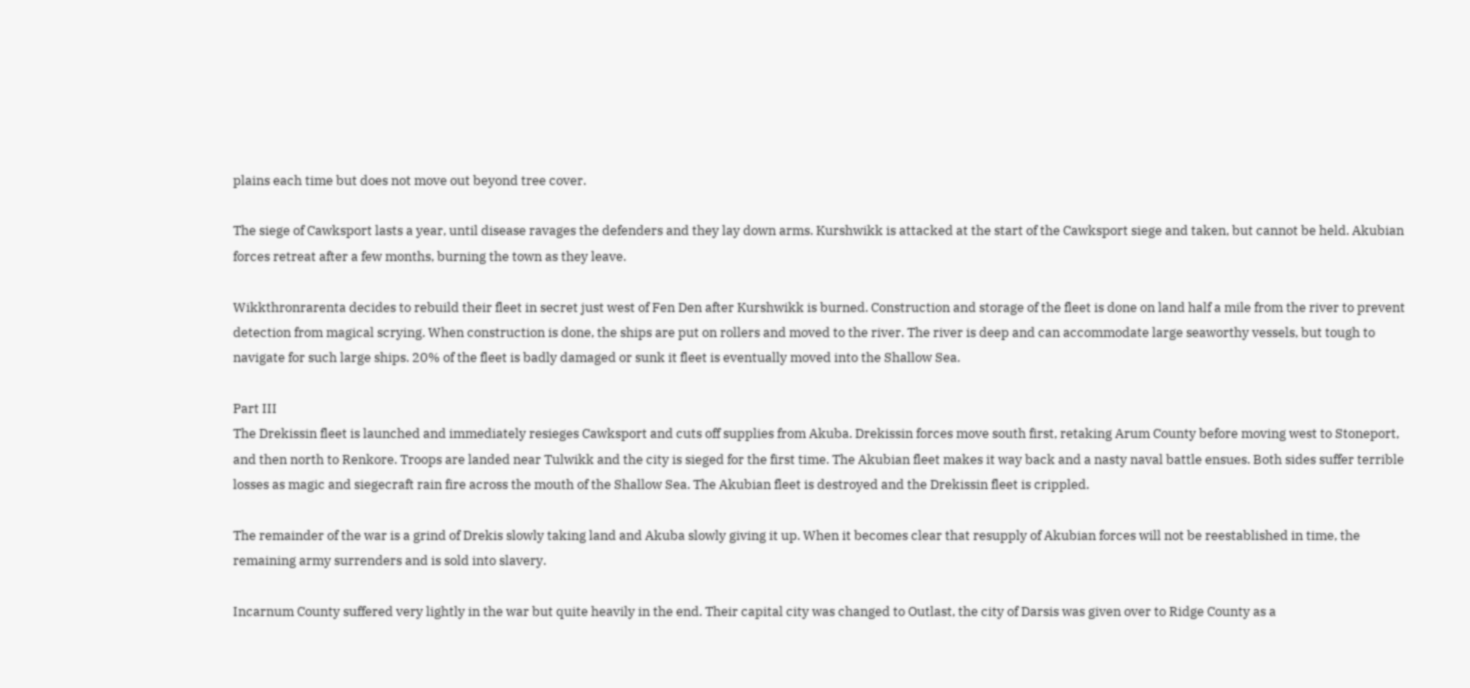plains each time but does not move out beyond tree cover.

The siege of Cawksport lasts a year, until disease ravages the defenders and they lay down arms. Kurshwikk is attacked at the start of the Cawksport siege and taken, but cannot be held. Akubian forces retreat after a few months, burning the town as they leave.

Wikkthronrarenta decides to rebuild their fleet in secret just west of Fen Den after Kurshwikk is burned. Construction and storage of the fleet is done on land half a mile from the river to prevent detection from magical scrying. When construction is done, the ships are put on rollers and moved to the river. The river is deep and can accommodate large seaworthy vessels, but tough to navigate for such large ships. 20% of the fleet is badly damaged or sunk it fleet is eventually moved into the Shallow Sea.

Part III
The Drekissin fleet is launched and immediately resieges Cawksport and cuts off supplies from Akuba. Drekissin forces move south first, retaking Arum County before moving west to Stoneport, and then north to Renkore. Troops are landed near Tulwikk and the city is sieged for the first time. The Akubian fleet makes it way back and a nasty naval battle ensues. Both sides suffer terrible losses as magic and siegecraft rain fire across the mouth of the Shallow Sea. The Akubian fleet is destroyed and the Drekissin fleet is crippled.

The remainder of the war is a grind of Drekis slowly taking land and Akuba slowly giving it up. When it becomes clear that resupply of Akubian forces will not be reestablished in time, the remaining army surrenders and is sold into slavery.

Incarnum County suffered very lightly in the war but quite heavily in the end. Their capital city was changed to Outlast, the city of Darsis was given over to Ridge County as a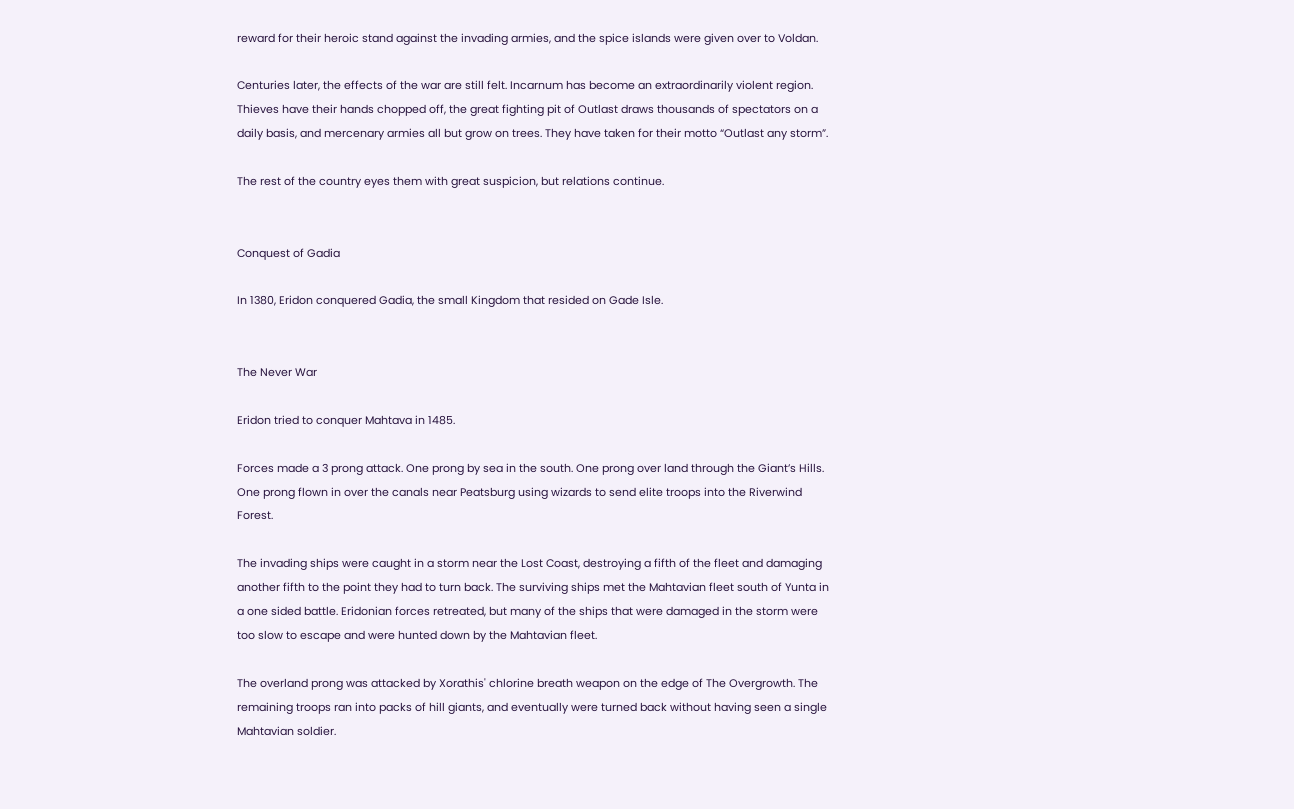reward for their heroic stand against the invading armies, and the spice islands were given over to Voldan.

Centuries later, the effects of the war are still felt. Incarnum has become an extraordinarily violent region. Thieves have their hands chopped off, the great fighting pit of Outlast draws thousands of spectators on a daily basis, and mercenary armies all but grow on trees. They have taken for their motto “Outlast any storm”.

The rest of the country eyes them with great suspicion, but relations continue.


Conquest of Gadia

In 1380, Eridon conquered Gadia, the small Kingdom that resided on Gade Isle.


The Never War

Eridon tried to conquer Mahtava in 1485.

Forces made a 3 prong attack. One prong by sea in the south. One prong over land through the Giant’s Hills. One prong flown in over the canals near Peatsburg using wizards to send elite troops into the Riverwind Forest.

The invading ships were caught in a storm near the Lost Coast, destroying a fifth of the fleet and damaging another fifth to the point they had to turn back. The surviving ships met the Mahtavian fleet south of Yunta in a one sided battle. Eridonian forces retreated, but many of the ships that were damaged in the storm were too slow to escape and were hunted down by the Mahtavian fleet.

The overland prong was attacked by Xorathis' chlorine breath weapon on the edge of The Overgrowth. The remaining troops ran into packs of hill giants, and eventually were turned back without having seen a single Mahtavian soldier.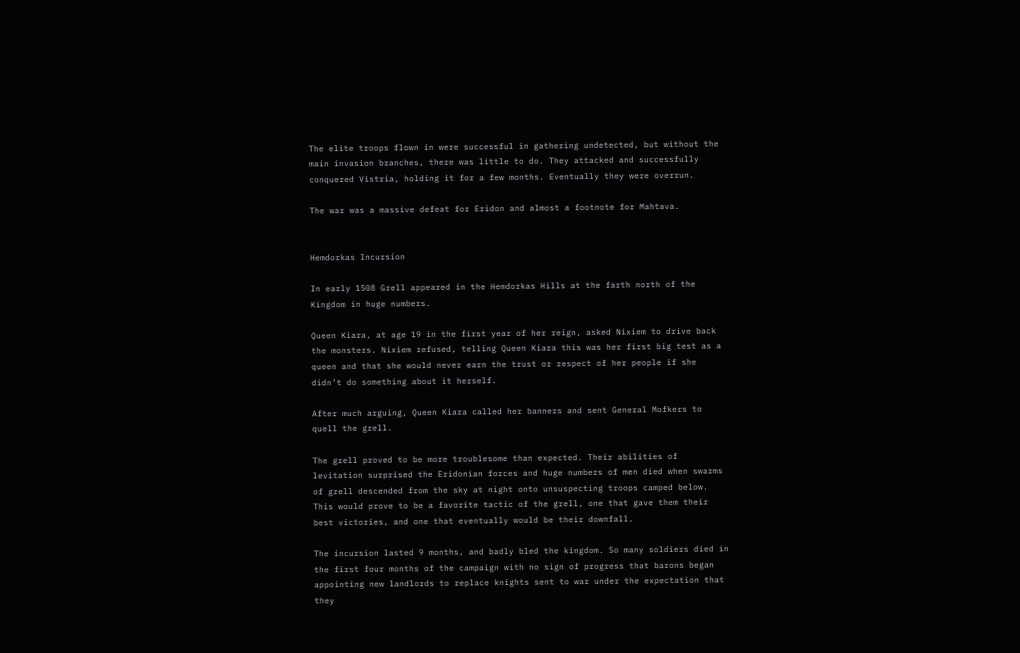The elite troops flown in were successful in gathering undetected, but without the main invasion branches, there was little to do. They attacked and successfully conquered Vistria, holding it for a few months. Eventually they were overrun.

The war was a massive defeat for Eridon and almost a footnote for Mahtava.


Hemdorkas Incursion

In early 1508 Grell appeared in the Hemdorkas Hills at the farth north of the Kingdom in huge numbers.

Queen Kiara, at age 19 in the first year of her reign, asked Nixiem to drive back the monsters. Nixiem refused, telling Queen Kiara this was her first big test as a queen and that she would never earn the trust or respect of her people if she didn’t do something about it herself.

After much arguing, Queen Kiara called her banners and sent General Mofkers to quell the grell.

The grell proved to be more troublesome than expected. Their abilities of levitation surprised the Eridonian forces and huge numbers of men died when swarms of grell descended from the sky at night onto unsuspecting troops camped below. This would prove to be a favorite tactic of the grell, one that gave them their best victories, and one that eventually would be their downfall.

The incursion lasted 9 months, and badly bled the kingdom. So many soldiers died in the first four months of the campaign with no sign of progress that barons began appointing new landlords to replace knights sent to war under the expectation that they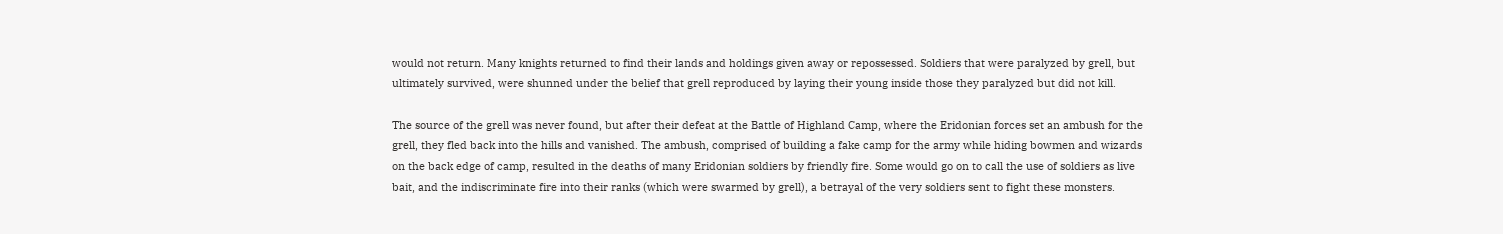would not return. Many knights returned to find their lands and holdings given away or repossessed. Soldiers that were paralyzed by grell, but ultimately survived, were shunned under the belief that grell reproduced by laying their young inside those they paralyzed but did not kill.

The source of the grell was never found, but after their defeat at the Battle of Highland Camp, where the Eridonian forces set an ambush for the grell, they fled back into the hills and vanished. The ambush, comprised of building a fake camp for the army while hiding bowmen and wizards on the back edge of camp, resulted in the deaths of many Eridonian soldiers by friendly fire. Some would go on to call the use of soldiers as live bait, and the indiscriminate fire into their ranks (which were swarmed by grell), a betrayal of the very soldiers sent to fight these monsters.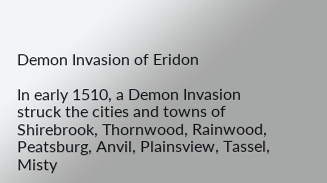Demon Invasion of Eridon

In early 1510, a Demon Invasion struck the cities and towns of Shirebrook, Thornwood, Rainwood, Peatsburg, Anvil, Plainsview, Tassel, Misty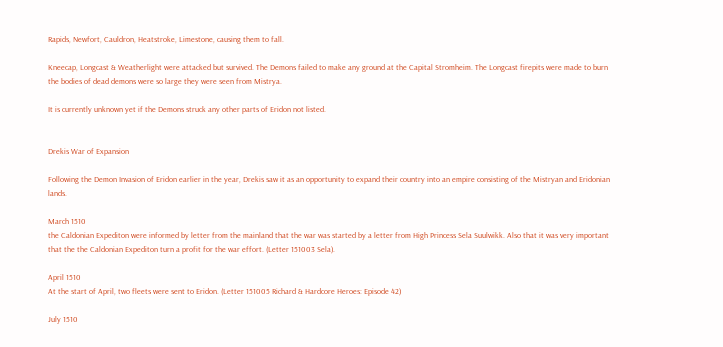Rapids, Newfort, Cauldron, Heatstroke, Limestone, causing them to fall.

Kneecap, Longcast & Weatherlight were attacked but survived. The Demons failed to make any ground at the Capital Stromheim. The Longcast firepits were made to burn the bodies of dead demons were so large they were seen from Mistrya.

It is currently unknown yet if the Demons struck any other parts of Eridon not listed.


Drekis War of Expansion

Following the Demon Invasion of Eridon earlier in the year, Drekis saw it as an opportunity to expand their country into an empire consisting of the Mistryan and Eridonian lands.

March 1510
the Caldonian Expediton were informed by letter from the mainland that the war was started by a letter from High Princess Sela Suulwikk. Also that it was very important that the the Caldonian Expediton turn a profit for the war effort. (Letter 151003 Sela).

April 1510
At the start of April, two fleets were sent to Eridon. (Letter 151005 Richard & Hardcore Heroes: Episode 42)

July 1510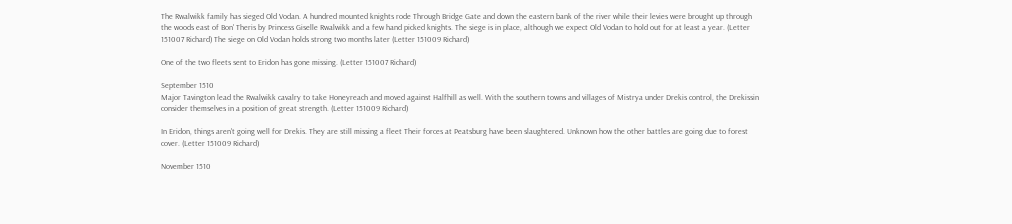The Rwalwikk family has sieged Old Vodan. A hundred mounted knights rode Through Bridge Gate and down the eastern bank of the river while their levies were brought up through the woods east of Bon' Theris by Princess Giselle Rwalwikk and a few hand picked knights. The siege is in place, although we expect Old Vodan to hold out for at least a year. (Letter 151007 Richard) The siege on Old Vodan holds strong two months later (Letter 151009 Richard)

One of the two fleets sent to Eridon has gone missing. (Letter 151007 Richard)

September 1510
Major Tavington lead the Rwalwikk cavalry to take Honeyreach and moved against Halfhill as well. With the southern towns and villages of Mistrya under Drekis control, the Drekissin consider themselves in a position of great strength. (Letter 151009 Richard)

In Eridon, things aren't going well for Drekis. They are still missing a fleet Their forces at Peatsburg have been slaughtered. Unknown how the other battles are going due to forest cover. (Letter 151009 Richard)

November 1510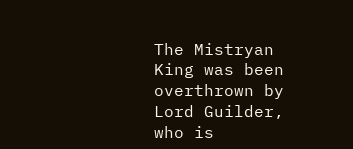The Mistryan King was been overthrown by Lord Guilder, who is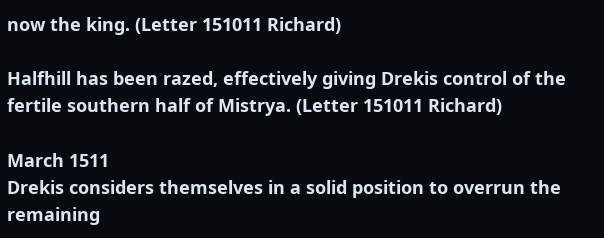now the king. (Letter 151011 Richard)

Halfhill has been razed, effectively giving Drekis control of the fertile southern half of Mistrya. (Letter 151011 Richard)

March 1511
Drekis considers themselves in a solid position to overrun the remaining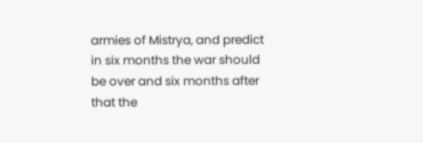armies of Mistrya, and predict in six months the war should be over and six months after that the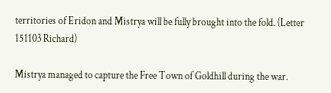territories of Eridon and Mistrya will be fully brought into the fold. (Letter 151103 Richard)

Mistrya managed to capture the Free Town of Goldhill during the war.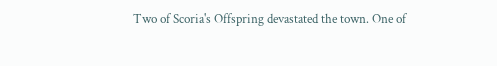Two of Scoria's Offspring devastated the town. One of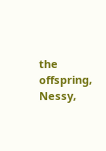the offspring, Nessy,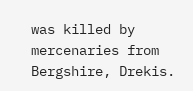was killed by mercenaries from Bergshire, Drekis.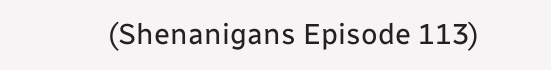(Shenanigans Episode 113)